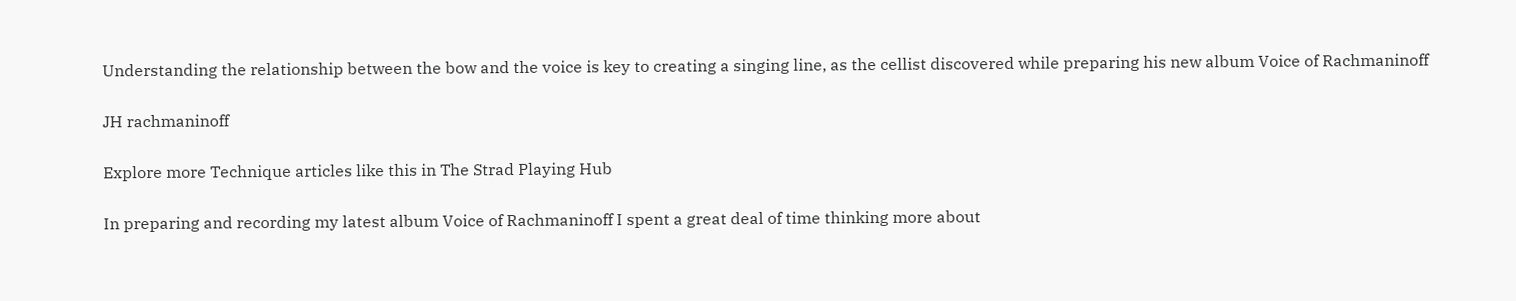Understanding the relationship between the bow and the voice is key to creating a singing line, as the cellist discovered while preparing his new album Voice of Rachmaninoff

JH rachmaninoff

Explore more Technique articles like this in The Strad Playing Hub

In preparing and recording my latest album Voice of Rachmaninoff I spent a great deal of time thinking more about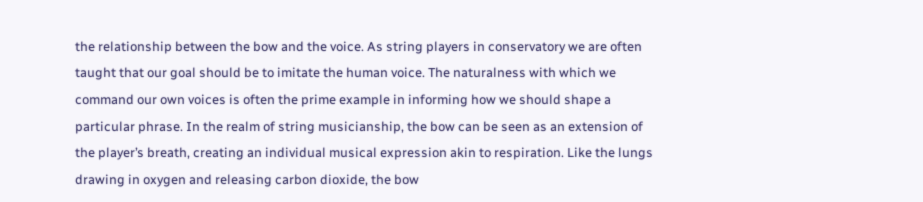the relationship between the bow and the voice. As string players in conservatory we are often taught that our goal should be to imitate the human voice. The naturalness with which we command our own voices is often the prime example in informing how we should shape a particular phrase. In the realm of string musicianship, the bow can be seen as an extension of the player’s breath, creating an individual musical expression akin to respiration. Like the lungs drawing in oxygen and releasing carbon dioxide, the bow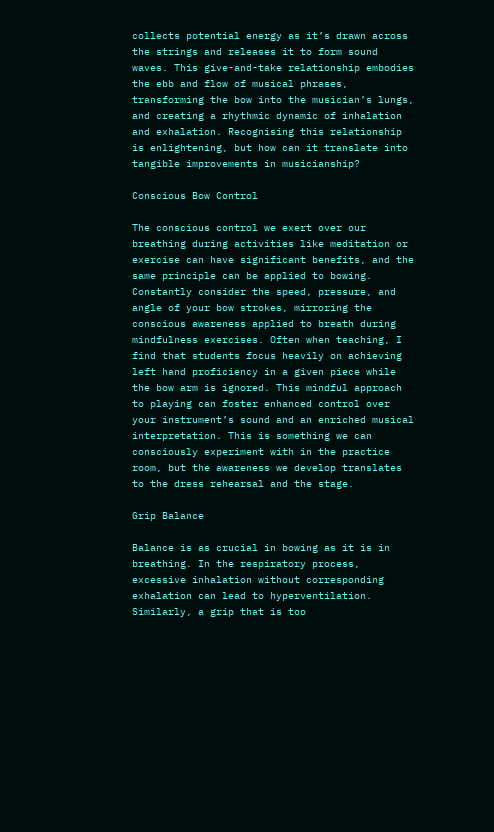collects potential energy as it’s drawn across the strings and releases it to form sound waves. This give-and-take relationship embodies the ebb and flow of musical phrases, transforming the bow into the musician’s lungs, and creating a rhythmic dynamic of inhalation and exhalation. Recognising this relationship is enlightening, but how can it translate into tangible improvements in musicianship?

Conscious Bow Control

The conscious control we exert over our breathing during activities like meditation or exercise can have significant benefits, and the same principle can be applied to bowing. Constantly consider the speed, pressure, and angle of your bow strokes, mirroring the conscious awareness applied to breath during mindfulness exercises. Often when teaching, I find that students focus heavily on achieving left hand proficiency in a given piece while the bow arm is ignored. This mindful approach to playing can foster enhanced control over your instrument’s sound and an enriched musical interpretation. This is something we can consciously experiment with in the practice room, but the awareness we develop translates to the dress rehearsal and the stage.

Grip Balance

Balance is as crucial in bowing as it is in breathing. In the respiratory process, excessive inhalation without corresponding exhalation can lead to hyperventilation. Similarly, a grip that is too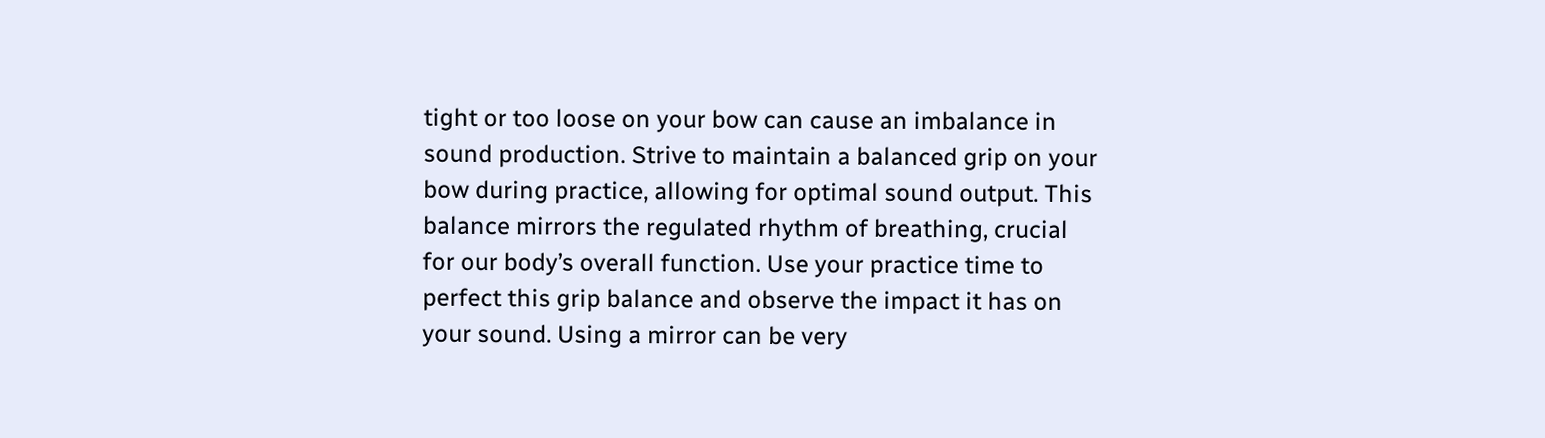tight or too loose on your bow can cause an imbalance in sound production. Strive to maintain a balanced grip on your bow during practice, allowing for optimal sound output. This balance mirrors the regulated rhythm of breathing, crucial for our body’s overall function. Use your practice time to perfect this grip balance and observe the impact it has on your sound. Using a mirror can be very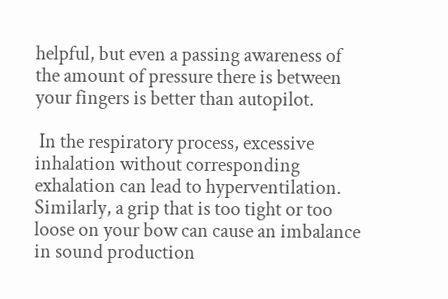helpful, but even a passing awareness of the amount of pressure there is between your fingers is better than autopilot.

 In the respiratory process, excessive inhalation without corresponding exhalation can lead to hyperventilation. Similarly, a grip that is too tight or too loose on your bow can cause an imbalance in sound production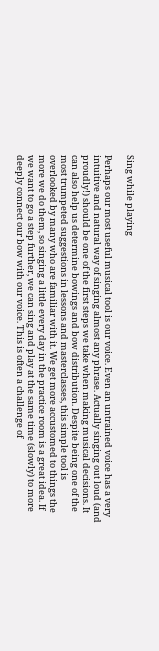Sing while playing

Perhaps our most useful musical tool is our voice. Even an untrained voice has a very intuitive and natural way of singing almost any phrase. Actually singing out loud (and proudly!) should be one of the first steps we take when making musical decisions. It can also help us determine bowings and bow distribution. Despite being one of the most trumpeted suggestions in lessons and masterclasses, this simple tool is overlooked by many who are familiar with it. We get more accustomed to things the more we do them, so singing a little every day in the practice room is a great idea. If we want to go a step further, we can sing and play at the same time (slowly) to more deeply connect our bow with our voice. This is often a challenge of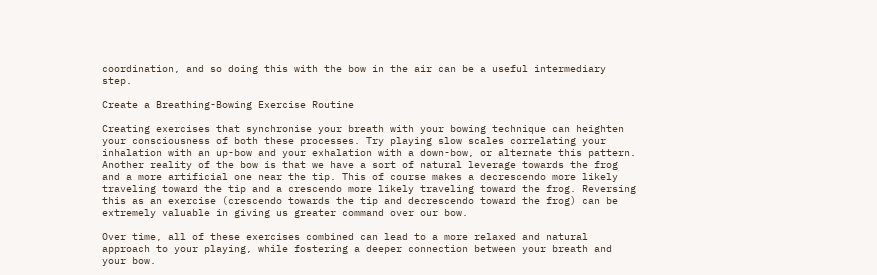coordination, and so doing this with the bow in the air can be a useful intermediary step.

Create a Breathing-Bowing Exercise Routine

Creating exercises that synchronise your breath with your bowing technique can heighten your consciousness of both these processes. Try playing slow scales correlating your inhalation with an up-bow and your exhalation with a down-bow, or alternate this pattern. Another reality of the bow is that we have a sort of natural leverage towards the frog and a more artificial one near the tip. This of course makes a decrescendo more likely traveling toward the tip and a crescendo more likely traveling toward the frog. Reversing this as an exercise (crescendo towards the tip and decrescendo toward the frog) can be extremely valuable in giving us greater command over our bow.

Over time, all of these exercises combined can lead to a more relaxed and natural approach to your playing, while fostering a deeper connection between your breath and your bow.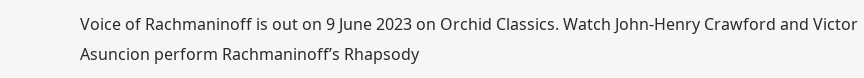Voice of Rachmaninoff is out on 9 June 2023 on Orchid Classics. Watch John-Henry Crawford and Victor Asuncion perform Rachmaninoff’s Rhapsody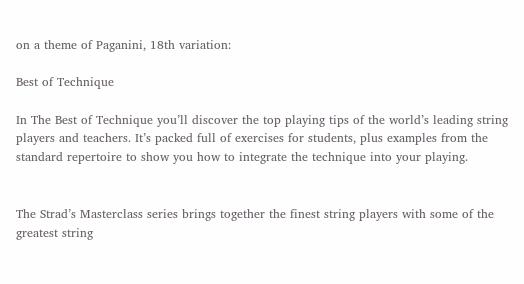on a theme of Paganini, 18th variation:

Best of Technique

In The Best of Technique you’ll discover the top playing tips of the world’s leading string players and teachers. It’s packed full of exercises for students, plus examples from the standard repertoire to show you how to integrate the technique into your playing.


The Strad’s Masterclass series brings together the finest string players with some of the greatest string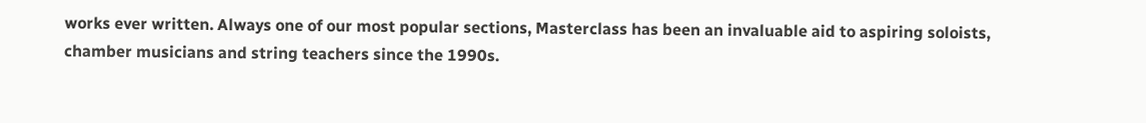works ever written. Always one of our most popular sections, Masterclass has been an invaluable aid to aspiring soloists, chamber musicians and string teachers since the 1990s.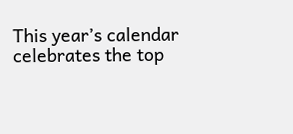This year’s calendar celebrates the top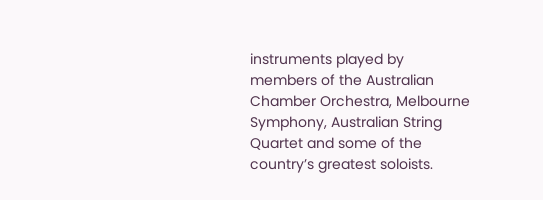instruments played by members of the Australian Chamber Orchestra, Melbourne Symphony, Australian String Quartet and some of the country’s greatest soloists.